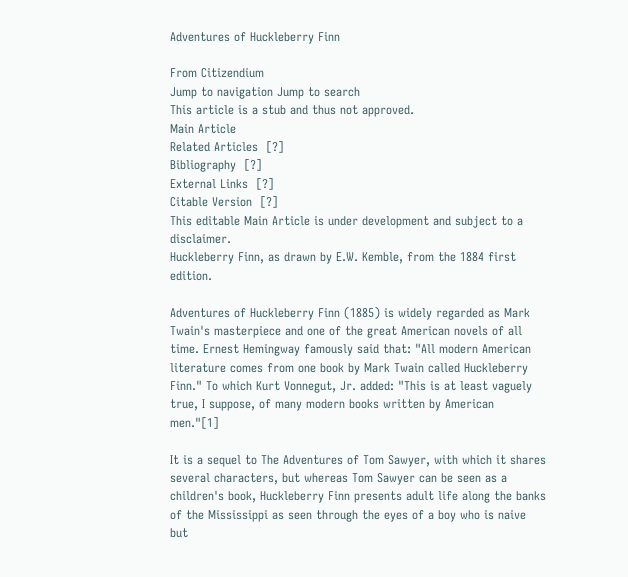Adventures of Huckleberry Finn

From Citizendium
Jump to navigation Jump to search
This article is a stub and thus not approved.
Main Article
Related Articles  [?]
Bibliography  [?]
External Links  [?]
Citable Version  [?]
This editable Main Article is under development and subject to a disclaimer.
Huckleberry Finn, as drawn by E.W. Kemble, from the 1884 first edition.

Adventures of Huckleberry Finn (1885) is widely regarded as Mark Twain's masterpiece and one of the great American novels of all time. Ernest Hemingway famously said that: "All modern American literature comes from one book by Mark Twain called Huckleberry Finn." To which Kurt Vonnegut, Jr. added: "This is at least vaguely true, I suppose, of many modern books written by American men."[1]

It is a sequel to The Adventures of Tom Sawyer, with which it shares several characters, but whereas Tom Sawyer can be seen as a children's book, Huckleberry Finn presents adult life along the banks of the Mississippi as seen through the eyes of a boy who is naive but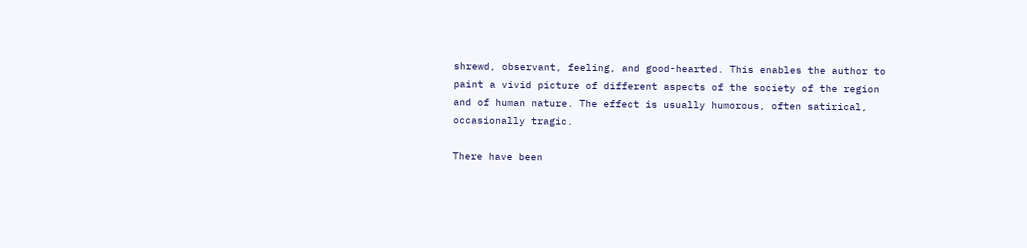shrewd, observant, feeling, and good-hearted. This enables the author to paint a vivid picture of different aspects of the society of the region and of human nature. The effect is usually humorous, often satirical, occasionally tragic.

There have been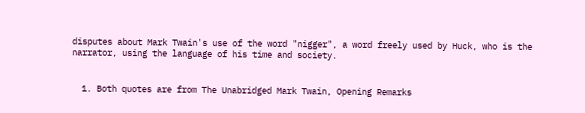disputes about Mark Twain's use of the word "nigger", a word freely used by Huck, who is the narrator, using the language of his time and society.


  1. Both quotes are from The Unabridged Mark Twain, Opening Remarks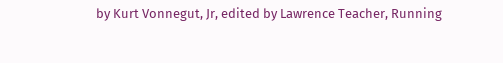by Kurt Vonnegut, Jr, edited by Lawrence Teacher, Running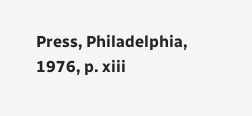Press, Philadelphia, 1976, p. xiii